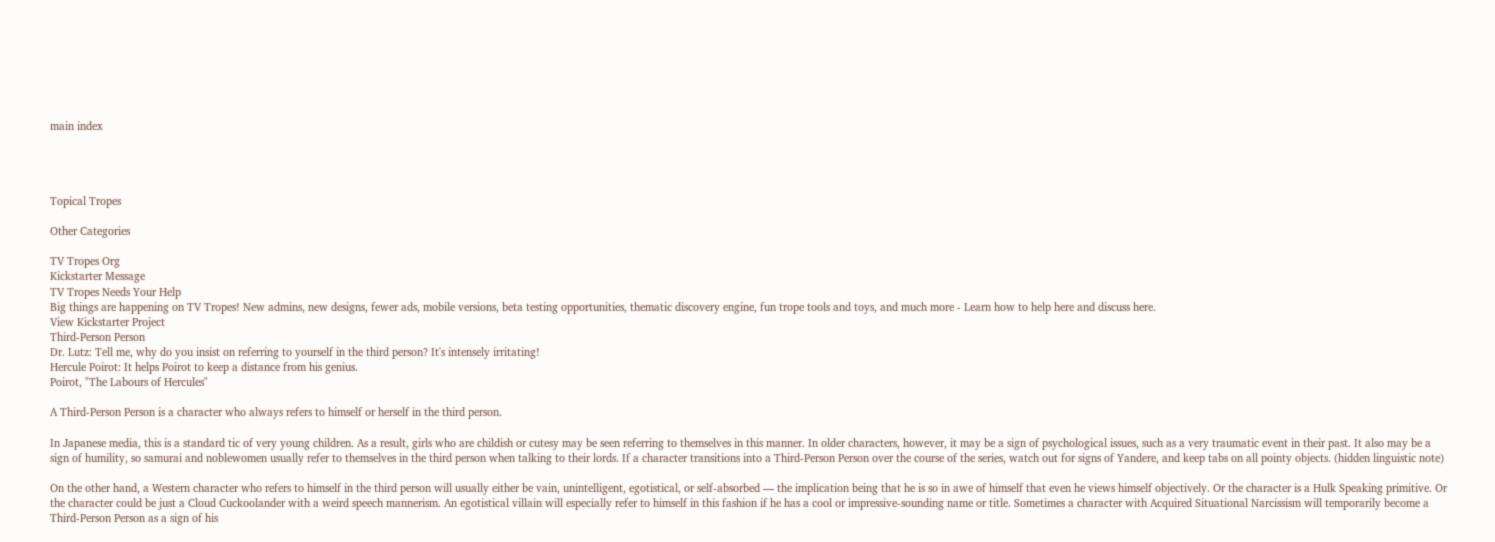main index




Topical Tropes

Other Categories

TV Tropes Org
Kickstarter Message
TV Tropes Needs Your Help
Big things are happening on TV Tropes! New admins, new designs, fewer ads, mobile versions, beta testing opportunities, thematic discovery engine, fun trope tools and toys, and much more - Learn how to help here and discuss here.
View Kickstarter Project
Third-Person Person
Dr. Lutz: Tell me, why do you insist on referring to yourself in the third person? It's intensely irritating!
Hercule Poirot: It helps Poirot to keep a distance from his genius.
Poirot, "The Labours of Hercules"

A Third-Person Person is a character who always refers to himself or herself in the third person.

In Japanese media, this is a standard tic of very young children. As a result, girls who are childish or cutesy may be seen referring to themselves in this manner. In older characters, however, it may be a sign of psychological issues, such as a very traumatic event in their past. It also may be a sign of humility, so samurai and noblewomen usually refer to themselves in the third person when talking to their lords. If a character transitions into a Third-Person Person over the course of the series, watch out for signs of Yandere, and keep tabs on all pointy objects. (hidden linguistic note)

On the other hand, a Western character who refers to himself in the third person will usually either be vain, unintelligent, egotistical, or self-absorbed — the implication being that he is so in awe of himself that even he views himself objectively. Or the character is a Hulk Speaking primitive. Or the character could be just a Cloud Cuckoolander with a weird speech mannerism. An egotistical villain will especially refer to himself in this fashion if he has a cool or impressive-sounding name or title. Sometimes a character with Acquired Situational Narcissism will temporarily become a Third-Person Person as a sign of his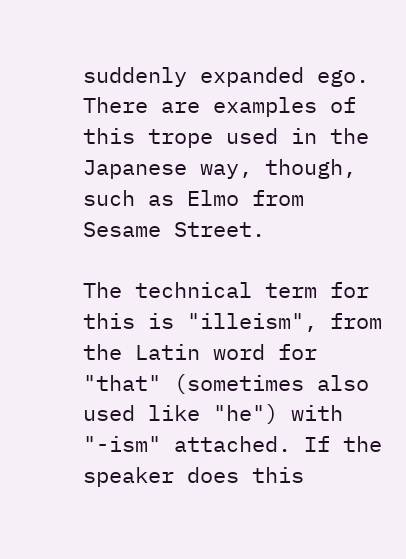suddenly expanded ego. There are examples of this trope used in the Japanese way, though, such as Elmo from Sesame Street.

The technical term for this is "illeism", from the Latin word for "that" (sometimes also used like "he") with "-ism" attached. If the speaker does this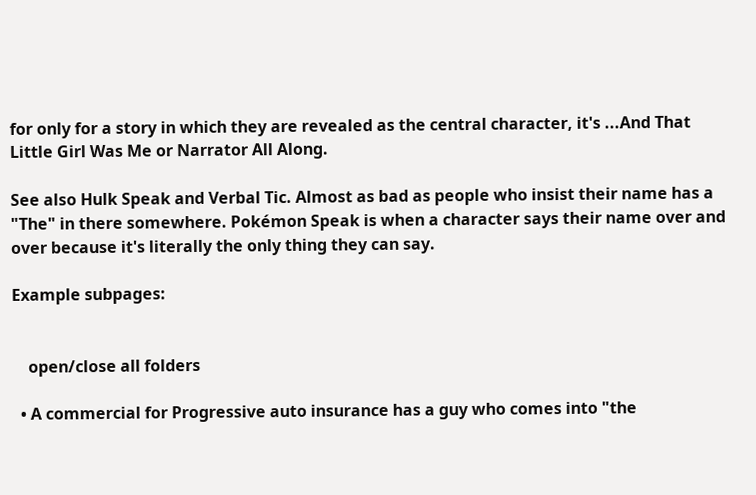for only for a story in which they are revealed as the central character, it's ...And That Little Girl Was Me or Narrator All Along.

See also Hulk Speak and Verbal Tic. Almost as bad as people who insist their name has a "The" in there somewhere. Pokémon Speak is when a character says their name over and over because it's literally the only thing they can say.

Example subpages:


    open/close all folders

  • A commercial for Progressive auto insurance has a guy who comes into "the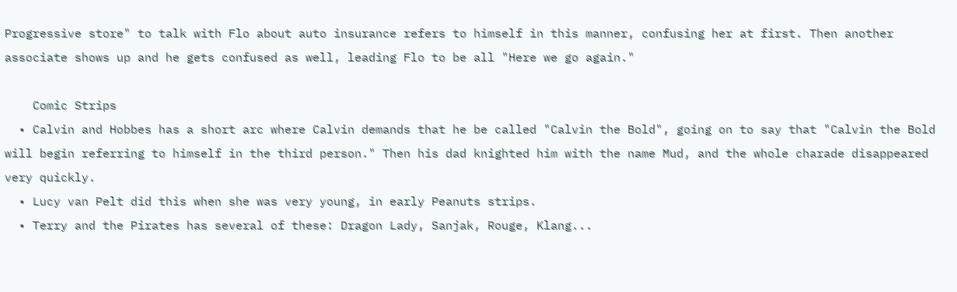Progressive store" to talk with Flo about auto insurance refers to himself in this manner, confusing her at first. Then another associate shows up and he gets confused as well, leading Flo to be all "Here we go again."

    Comic Strips
  • Calvin and Hobbes has a short arc where Calvin demands that he be called "Calvin the Bold", going on to say that "Calvin the Bold will begin referring to himself in the third person." Then his dad knighted him with the name Mud, and the whole charade disappeared very quickly.
  • Lucy van Pelt did this when she was very young, in early Peanuts strips.
  • Terry and the Pirates has several of these: Dragon Lady, Sanjak, Rouge, Klang...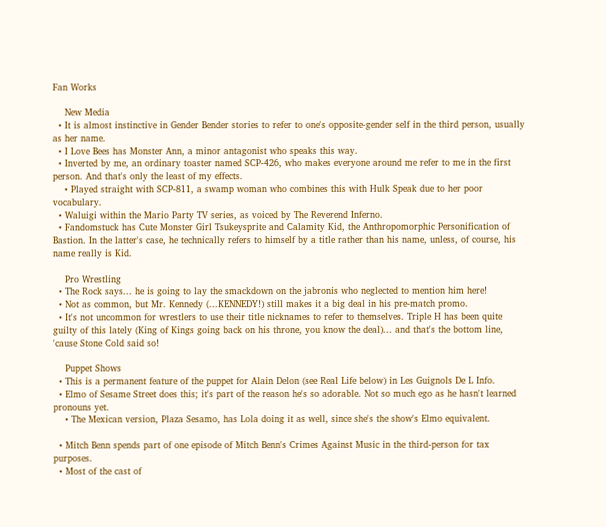Fan Works

    New Media
  • It is almost instinctive in Gender Bender stories to refer to one's opposite-gender self in the third person, usually as her name.
  • I Love Bees has Monster Ann, a minor antagonist who speaks this way.
  • Inverted by me, an ordinary toaster named SCP-426, who makes everyone around me refer to me in the first person. And that's only the least of my effects.
    • Played straight with SCP-811, a swamp woman who combines this with Hulk Speak due to her poor vocabulary.
  • Waluigi within the Mario Party TV series, as voiced by The Reverend Inferno.
  • Fandomstuck has Cute Monster Girl Tsukeysprite and Calamity Kid, the Anthropomorphic Personification of Bastion. In the latter's case, he technically refers to himself by a title rather than his name, unless, of course, his name really is Kid.

    Pro Wrestling
  • The Rock says... he is going to lay the smackdown on the jabronis who neglected to mention him here!
  • Not as common, but Mr. Kennedy (...KENNEDY!) still makes it a big deal in his pre-match promo.
  • It's not uncommon for wrestlers to use their title nicknames to refer to themselves. Triple H has been quite guilty of this lately (King of Kings going back on his throne, you know the deal)... and that's the bottom line, 'cause Stone Cold said so!

    Puppet Shows
  • This is a permanent feature of the puppet for Alain Delon (see Real Life below) in Les Guignols De L Info.
  • Elmo of Sesame Street does this; it's part of the reason he's so adorable. Not so much ego as he hasn't learned pronouns yet.
    • The Mexican version, Plaza Sesamo, has Lola doing it as well, since she's the show's Elmo equivalent.

  • Mitch Benn spends part of one episode of Mitch Benn's Crimes Against Music in the third-person for tax purposes.
  • Most of the cast of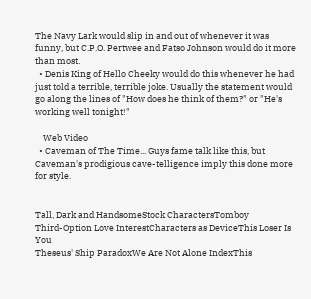The Navy Lark would slip in and out of whenever it was funny, but C.P.O. Pertwee and Fatso Johnson would do it more than most.
  • Denis King of Hello Cheeky would do this whenever he had just told a terrible, terrible joke. Usually the statement would go along the lines of "How does he think of them?" or "He's working well tonight!"

    Web Video
  • Caveman of The Time... Guys fame talk like this, but Caveman's prodigious cave-telligence imply this done more for style.


Tall, Dark and HandsomeStock CharactersTomboy
Third-Option Love InterestCharacters as DeviceThis Loser Is You
Theseus' Ship ParadoxWe Are Not Alone IndexThis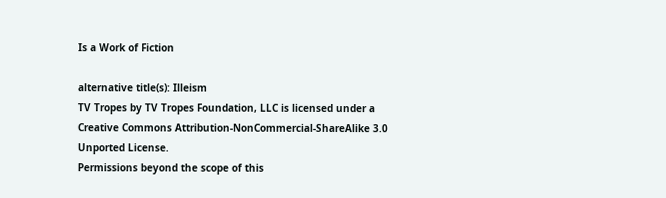Is a Work of Fiction

alternative title(s): Illeism
TV Tropes by TV Tropes Foundation, LLC is licensed under a Creative Commons Attribution-NonCommercial-ShareAlike 3.0 Unported License.
Permissions beyond the scope of this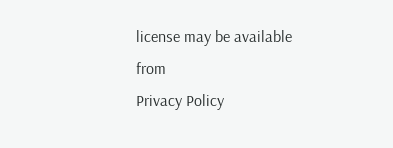license may be available from
Privacy Policy